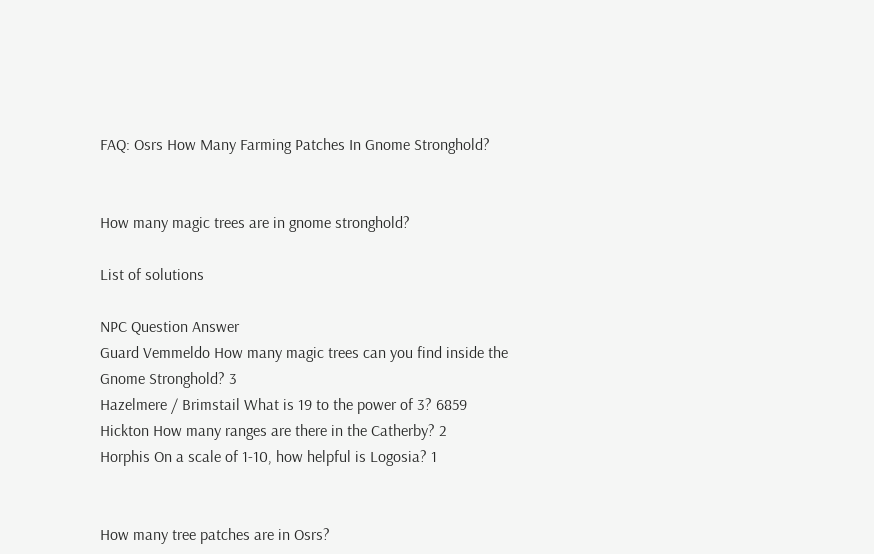FAQ: Osrs How Many Farming Patches In Gnome Stronghold?


How many magic trees are in gnome stronghold?

List of solutions

NPC Question Answer
Guard Vemmeldo How many magic trees can you find inside the Gnome Stronghold? 3
Hazelmere / Brimstail What is 19 to the power of 3? 6859
Hickton How many ranges are there in the Catherby? 2
Horphis On a scale of 1-10, how helpful is Logosia? 1


How many tree patches are in Osrs?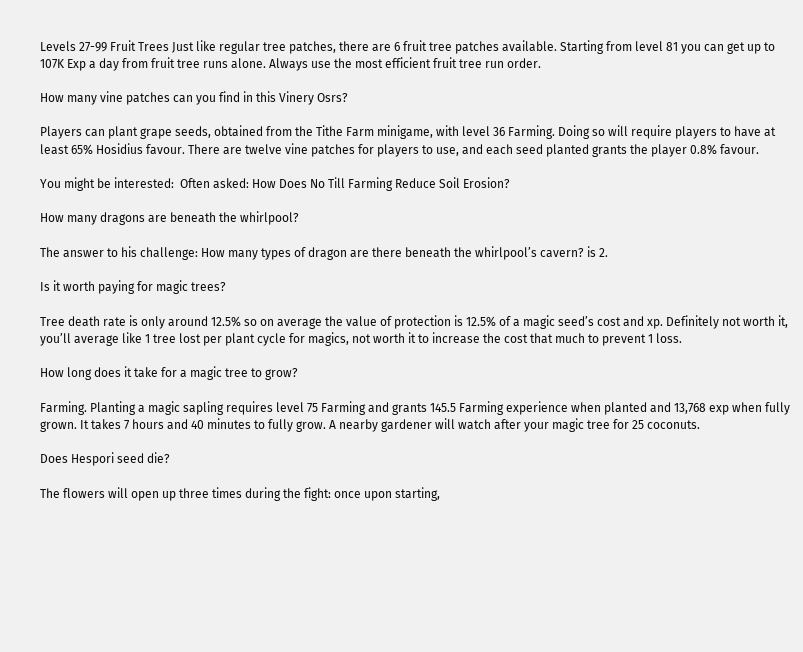Levels 27-99 Fruit Trees Just like regular tree patches, there are 6 fruit tree patches available. Starting from level 81 you can get up to 107K Exp a day from fruit tree runs alone. Always use the most efficient fruit tree run order.

How many vine patches can you find in this Vinery Osrs?

Players can plant grape seeds, obtained from the Tithe Farm minigame, with level 36 Farming. Doing so will require players to have at least 65% Hosidius favour. There are twelve vine patches for players to use, and each seed planted grants the player 0.8% favour.

You might be interested:  Often asked: How Does No Till Farming Reduce Soil Erosion?

How many dragons are beneath the whirlpool?

The answer to his challenge: How many types of dragon are there beneath the whirlpool’s cavern? is 2.

Is it worth paying for magic trees?

Tree death rate is only around 12.5% so on average the value of protection is 12.5% of a magic seed’s cost and xp. Definitely not worth it, you’ll average like 1 tree lost per plant cycle for magics, not worth it to increase the cost that much to prevent 1 loss.

How long does it take for a magic tree to grow?

Farming. Planting a magic sapling requires level 75 Farming and grants 145.5 Farming experience when planted and 13,768 exp when fully grown. It takes 7 hours and 40 minutes to fully grow. A nearby gardener will watch after your magic tree for 25 coconuts.

Does Hespori seed die?

The flowers will open up three times during the fight: once upon starting,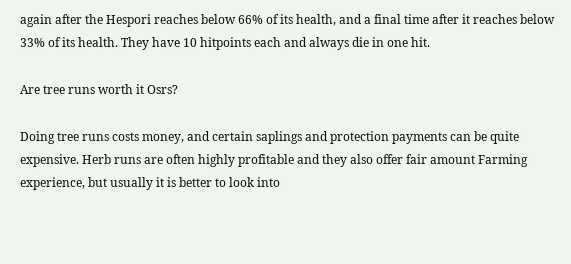again after the Hespori reaches below 66% of its health, and a final time after it reaches below 33% of its health. They have 10 hitpoints each and always die in one hit.

Are tree runs worth it Osrs?

Doing tree runs costs money, and certain saplings and protection payments can be quite expensive. Herb runs are often highly profitable and they also offer fair amount Farming experience, but usually it is better to look into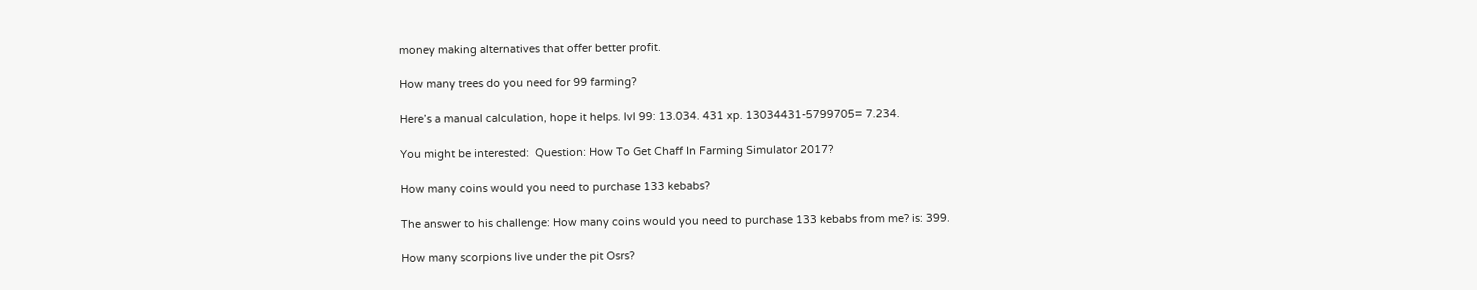money making alternatives that offer better profit.

How many trees do you need for 99 farming?

Here’s a manual calculation, hope it helps. lvl 99: 13.034. 431 xp. 13034431-5799705= 7.234.

You might be interested:  Question: How To Get Chaff In Farming Simulator 2017?

How many coins would you need to purchase 133 kebabs?

The answer to his challenge: How many coins would you need to purchase 133 kebabs from me? is: 399.

How many scorpions live under the pit Osrs?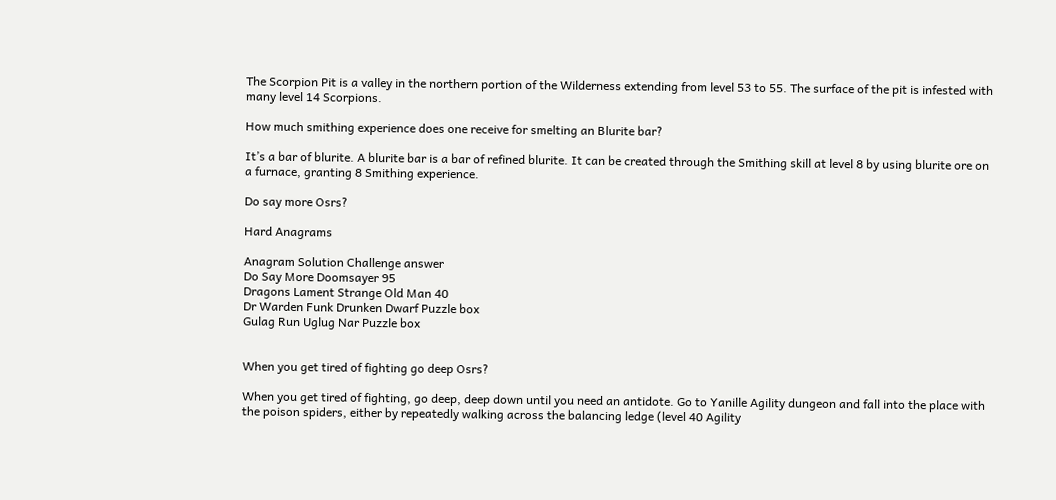The Scorpion Pit is a valley in the northern portion of the Wilderness extending from level 53 to 55. The surface of the pit is infested with many level 14 Scorpions.

How much smithing experience does one receive for smelting an Blurite bar?

It’s a bar of blurite. A blurite bar is a bar of refined blurite. It can be created through the Smithing skill at level 8 by using blurite ore on a furnace, granting 8 Smithing experience.

Do say more Osrs?

Hard Anagrams

Anagram Solution Challenge answer
Do Say More Doomsayer 95
Dragons Lament Strange Old Man 40
Dr Warden Funk Drunken Dwarf Puzzle box
Gulag Run Uglug Nar Puzzle box


When you get tired of fighting go deep Osrs?

When you get tired of fighting, go deep, deep down until you need an antidote. Go to Yanille Agility dungeon and fall into the place with the poison spiders, either by repeatedly walking across the balancing ledge (level 40 Agility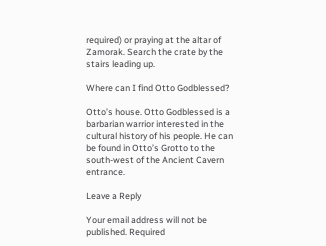required) or praying at the altar of Zamorak. Search the crate by the stairs leading up.

Where can I find Otto Godblessed?

Otto’s house. Otto Godblessed is a barbarian warrior interested in the cultural history of his people. He can be found in Otto’s Grotto to the south-west of the Ancient Cavern entrance.

Leave a Reply

Your email address will not be published. Required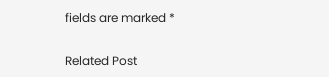fields are marked *

Related Post